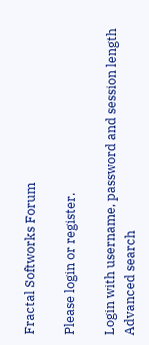Fractal Softworks Forum

Please login or register.

Login with username, password and session length
Advanced search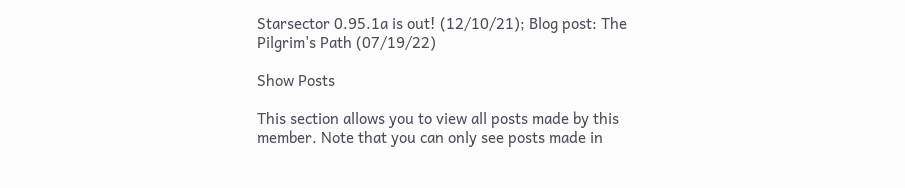Starsector 0.95.1a is out! (12/10/21); Blog post: The Pilgrim's Path (07/19/22)

Show Posts

This section allows you to view all posts made by this member. Note that you can only see posts made in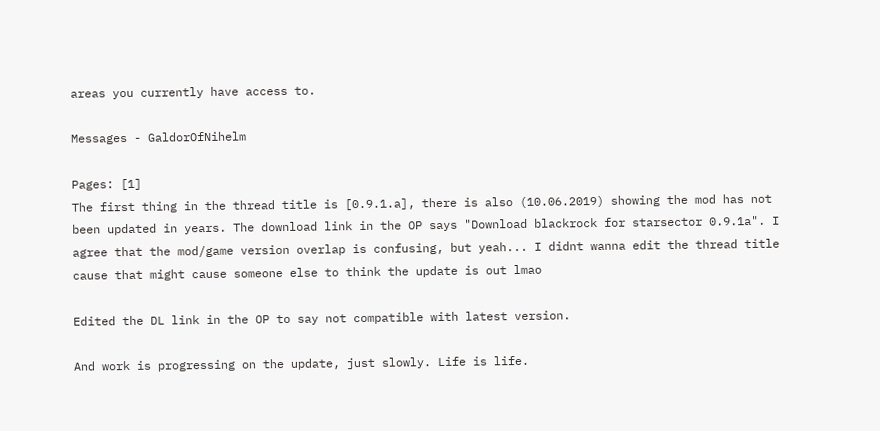areas you currently have access to.

Messages - GaldorOfNihelm

Pages: [1]
The first thing in the thread title is [0.9.1.a], there is also (10.06.2019) showing the mod has not been updated in years. The download link in the OP says "Download blackrock for starsector 0.9.1a". I agree that the mod/game version overlap is confusing, but yeah... I didnt wanna edit the thread title cause that might cause someone else to think the update is out lmao

Edited the DL link in the OP to say not compatible with latest version.

And work is progressing on the update, just slowly. Life is life.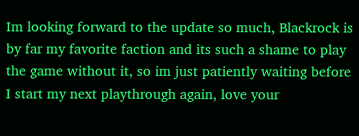Im looking forward to the update so much, Blackrock is by far my favorite faction and its such a shame to play the game without it, so im just patiently waiting before I start my next playthrough again, love your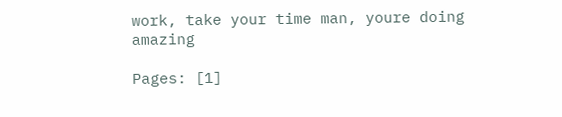work, take your time man, youre doing amazing

Pages: [1]